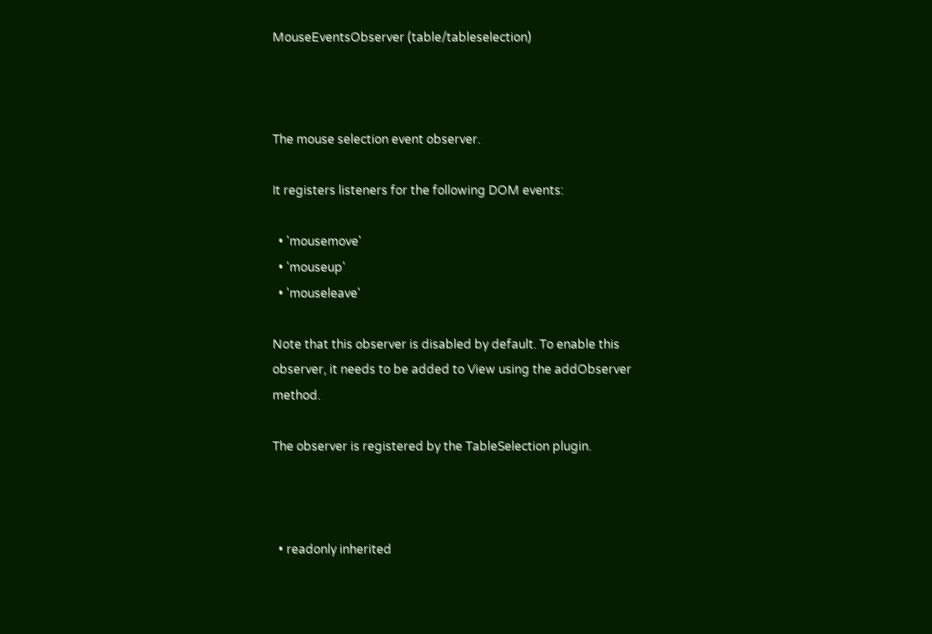MouseEventsObserver (table/tableselection)



The mouse selection event observer.

It registers listeners for the following DOM events:

  • 'mousemove'
  • 'mouseup'
  • 'mouseleave'

Note that this observer is disabled by default. To enable this observer, it needs to be added to View using the addObserver method.

The observer is registered by the TableSelection plugin.



  • readonly inherited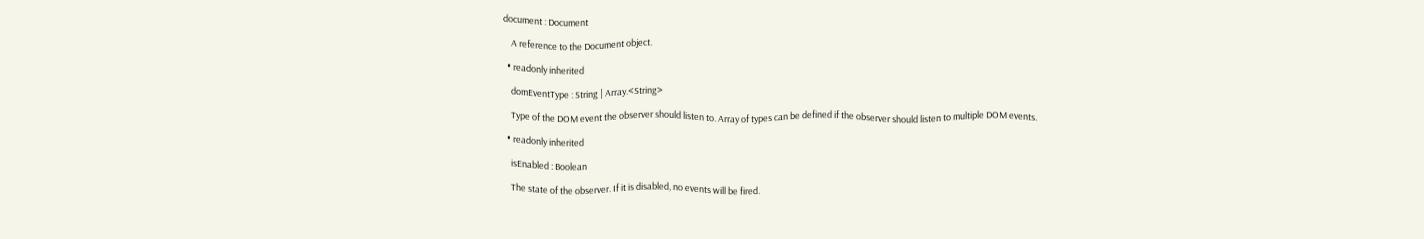document : Document

    A reference to the Document object.

  • readonly inherited

    domEventType : String | Array.<String>

    Type of the DOM event the observer should listen to. Array of types can be defined if the observer should listen to multiple DOM events.

  • readonly inherited

    isEnabled : Boolean

    The state of the observer. If it is disabled, no events will be fired.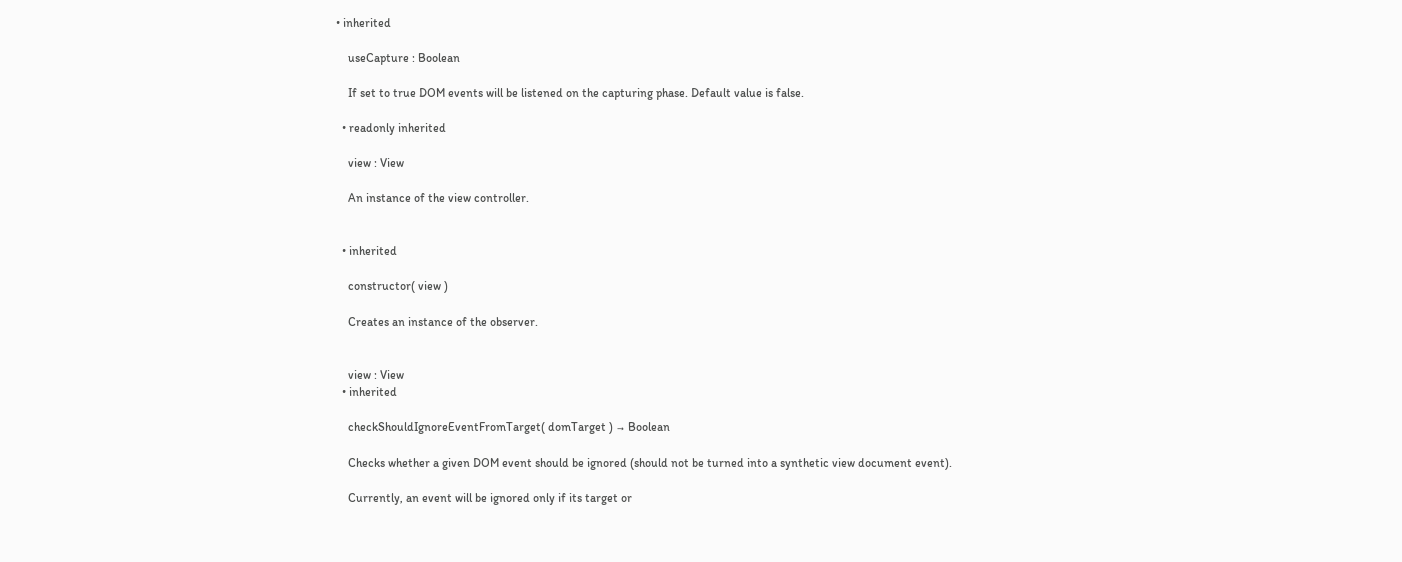• inherited

    useCapture : Boolean

    If set to true DOM events will be listened on the capturing phase. Default value is false.

  • readonly inherited

    view : View

    An instance of the view controller.


  • inherited

    constructor( view )

    Creates an instance of the observer.


    view : View
  • inherited

    checkShouldIgnoreEventFromTarget( domTarget ) → Boolean

    Checks whether a given DOM event should be ignored (should not be turned into a synthetic view document event).

    Currently, an event will be ignored only if its target or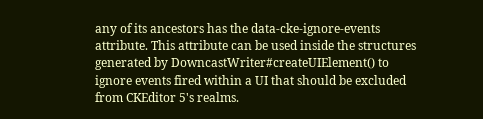any of its ancestors has the data-cke-ignore-events attribute. This attribute can be used inside the structures generated by DowncastWriter#createUIElement() to ignore events fired within a UI that should be excluded from CKEditor 5's realms.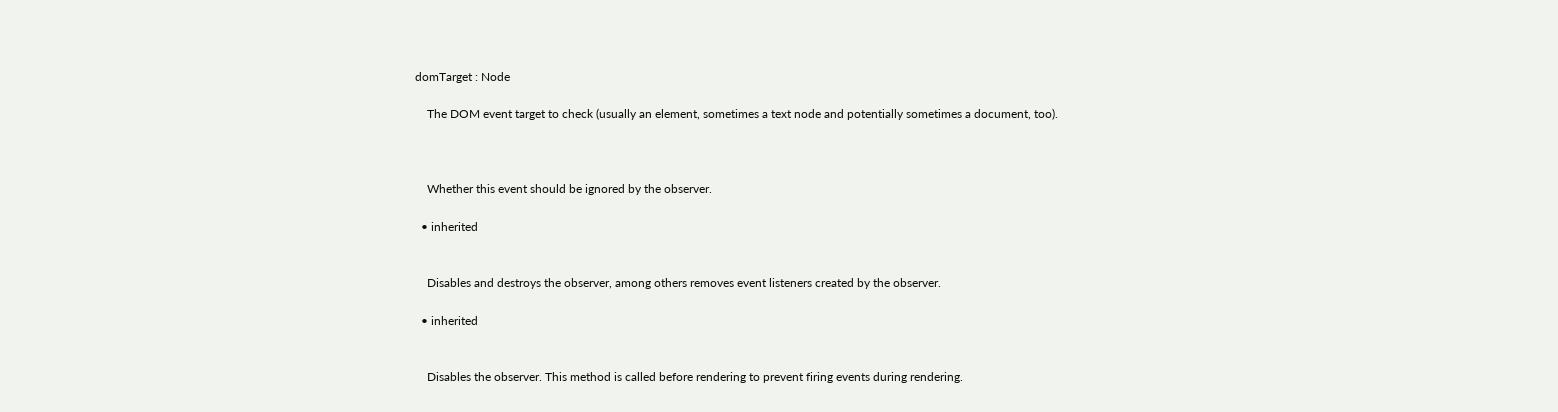domTarget : Node

    The DOM event target to check (usually an element, sometimes a text node and potentially sometimes a document, too).



    Whether this event should be ignored by the observer.

  • inherited


    Disables and destroys the observer, among others removes event listeners created by the observer.

  • inherited


    Disables the observer. This method is called before rendering to prevent firing events during rendering.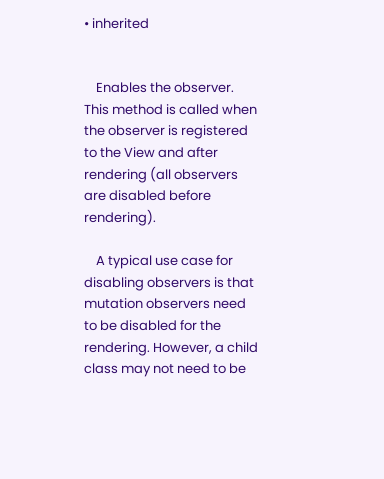• inherited


    Enables the observer. This method is called when the observer is registered to the View and after rendering (all observers are disabled before rendering).

    A typical use case for disabling observers is that mutation observers need to be disabled for the rendering. However, a child class may not need to be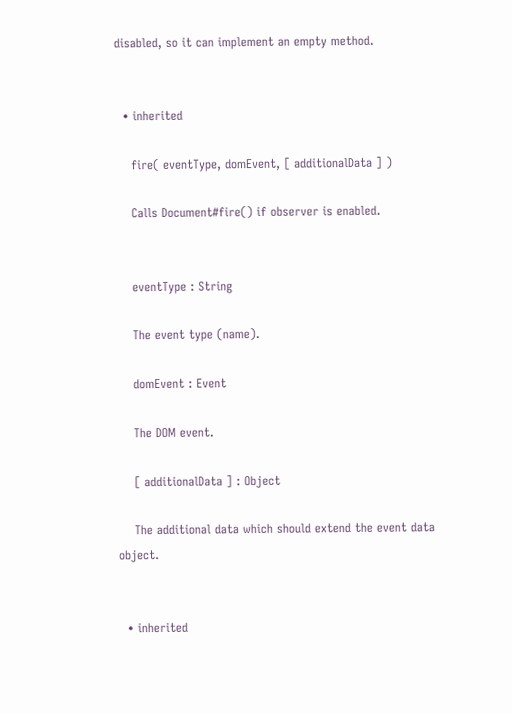disabled, so it can implement an empty method.


  • inherited

    fire( eventType, domEvent, [ additionalData ] )

    Calls Document#fire() if observer is enabled.


    eventType : String

    The event type (name).

    domEvent : Event

    The DOM event.

    [ additionalData ] : Object

    The additional data which should extend the event data object.


  • inherited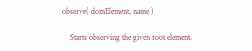observe( domElement, name )

    Starts observing the given root element.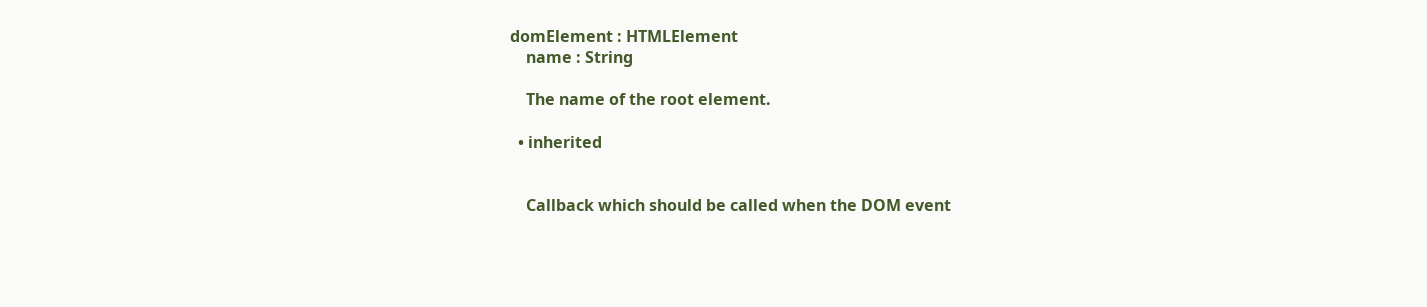domElement : HTMLElement
    name : String

    The name of the root element.

  • inherited


    Callback which should be called when the DOM event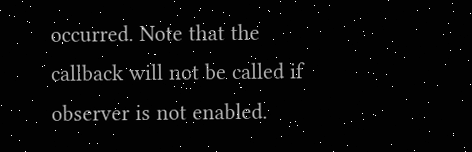occurred. Note that the callback will not be called if observer is not enabled.